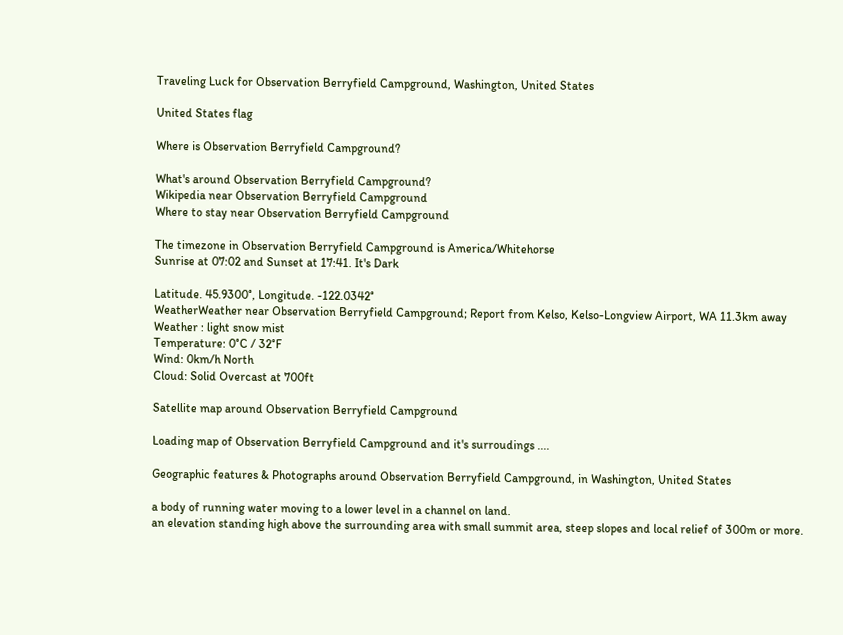Traveling Luck for Observation Berryfield Campground, Washington, United States

United States flag

Where is Observation Berryfield Campground?

What's around Observation Berryfield Campground?
Wikipedia near Observation Berryfield Campground
Where to stay near Observation Berryfield Campground

The timezone in Observation Berryfield Campground is America/Whitehorse
Sunrise at 07:02 and Sunset at 17:41. It's Dark

Latitude. 45.9300°, Longitude. -122.0342°
WeatherWeather near Observation Berryfield Campground; Report from Kelso, Kelso-Longview Airport, WA 11.3km away
Weather : light snow mist
Temperature: 0°C / 32°F
Wind: 0km/h North
Cloud: Solid Overcast at 700ft

Satellite map around Observation Berryfield Campground

Loading map of Observation Berryfield Campground and it's surroudings ....

Geographic features & Photographs around Observation Berryfield Campground, in Washington, United States

a body of running water moving to a lower level in a channel on land.
an elevation standing high above the surrounding area with small summit area, steep slopes and local relief of 300m or more.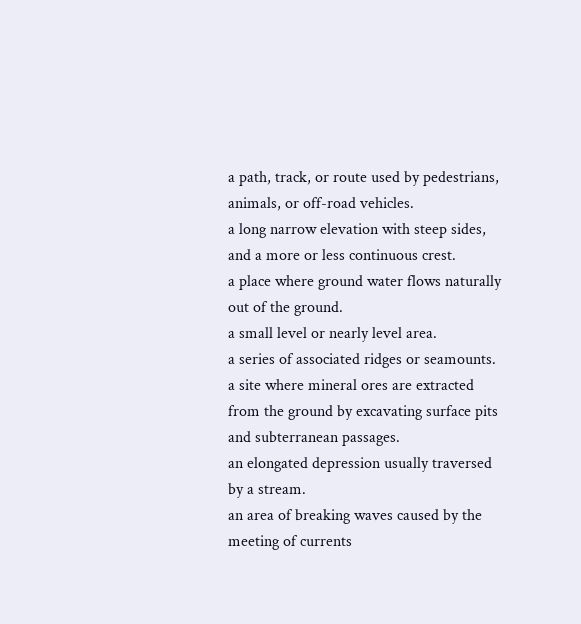a path, track, or route used by pedestrians, animals, or off-road vehicles.
a long narrow elevation with steep sides, and a more or less continuous crest.
a place where ground water flows naturally out of the ground.
a small level or nearly level area.
a series of associated ridges or seamounts.
a site where mineral ores are extracted from the ground by excavating surface pits and subterranean passages.
an elongated depression usually traversed by a stream.
an area of breaking waves caused by the meeting of currents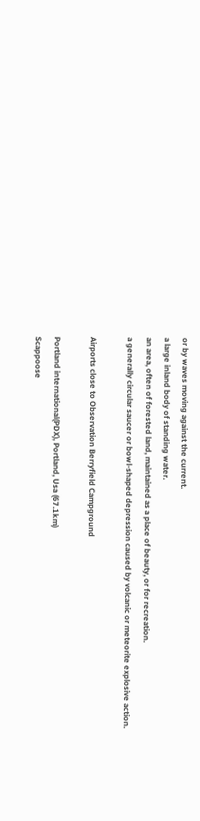or by waves moving against the current.
a large inland body of standing water.
an area, often of forested land, maintained as a place of beauty, or for recreation.
a generally circular saucer or bowl-shaped depression caused by volcanic or meteorite explosive action.

Airports close to Observation Berryfield Campground

Portland international(PDX), Portland, Usa (67.1km)
Scappoose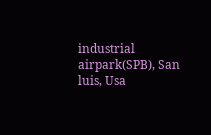industrial airpark(SPB), San luis, Usa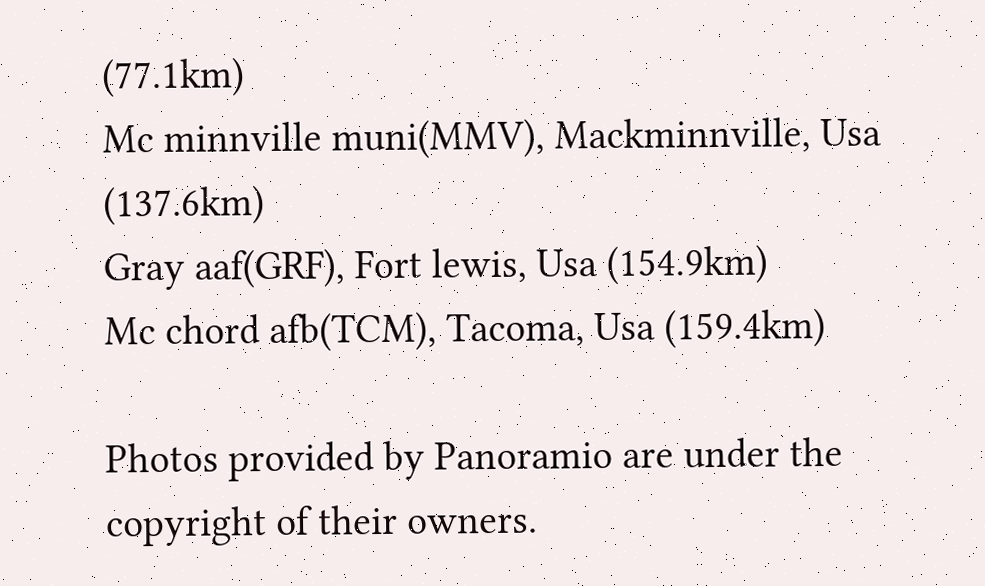(77.1km)
Mc minnville muni(MMV), Mackminnville, Usa (137.6km)
Gray aaf(GRF), Fort lewis, Usa (154.9km)
Mc chord afb(TCM), Tacoma, Usa (159.4km)

Photos provided by Panoramio are under the copyright of their owners.